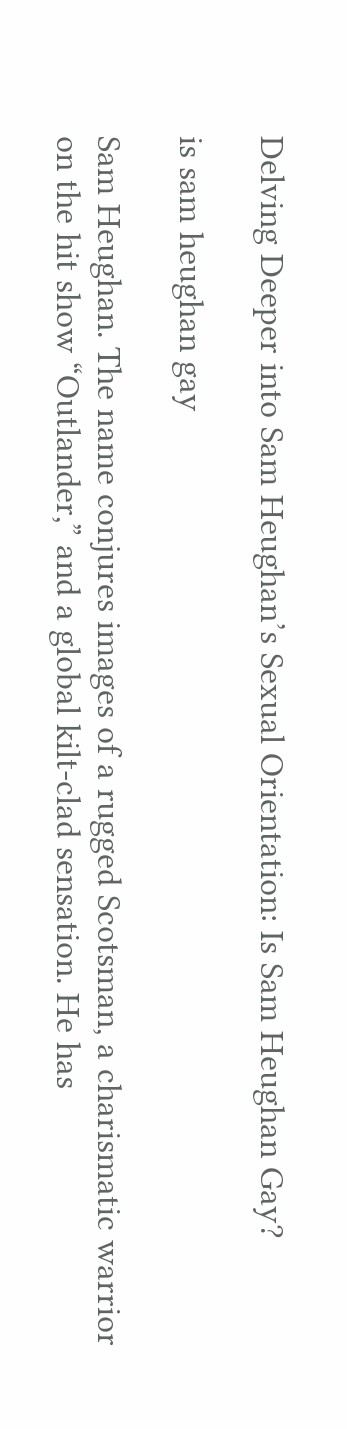Delving Deeper into Sam Heughan’s Sexual Orientation: Is Sam Heughan Gay?

is sam heughan gay

Sam Heughan. The name conjures images of a rugged Scotsman, a charismatic warrior on the hit show “Outlander,” and a global kilt-clad sensation. He has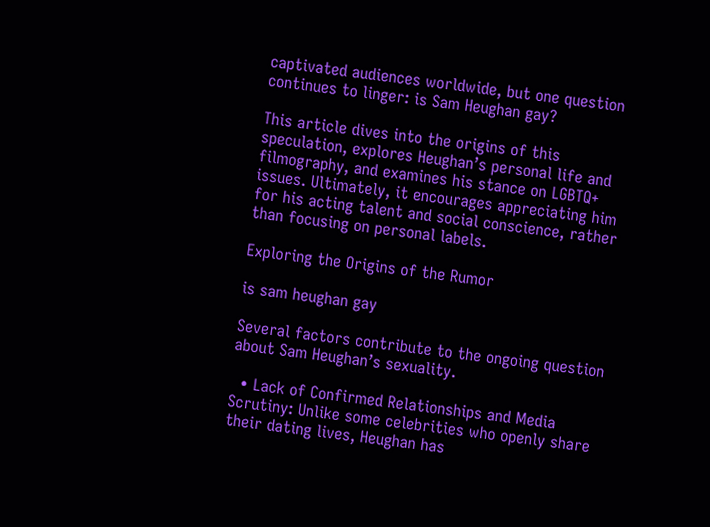captivated audiences worldwide, but one question continues to linger: is Sam Heughan gay?

This article dives into the origins of this speculation, explores Heughan’s personal life and filmography, and examines his stance on LGBTQ+ issues. Ultimately, it encourages appreciating him for his acting talent and social conscience, rather than focusing on personal labels.

Exploring the Origins of the Rumor

is sam heughan gay

Several factors contribute to the ongoing question about Sam Heughan’s sexuality.

  • Lack of Confirmed Relationships and Media Scrutiny: Unlike some celebrities who openly share their dating lives, Heughan has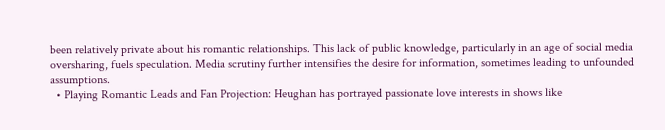been relatively private about his romantic relationships. This lack of public knowledge, particularly in an age of social media oversharing, fuels speculation. Media scrutiny further intensifies the desire for information, sometimes leading to unfounded assumptions.
  • Playing Romantic Leads and Fan Projection: Heughan has portrayed passionate love interests in shows like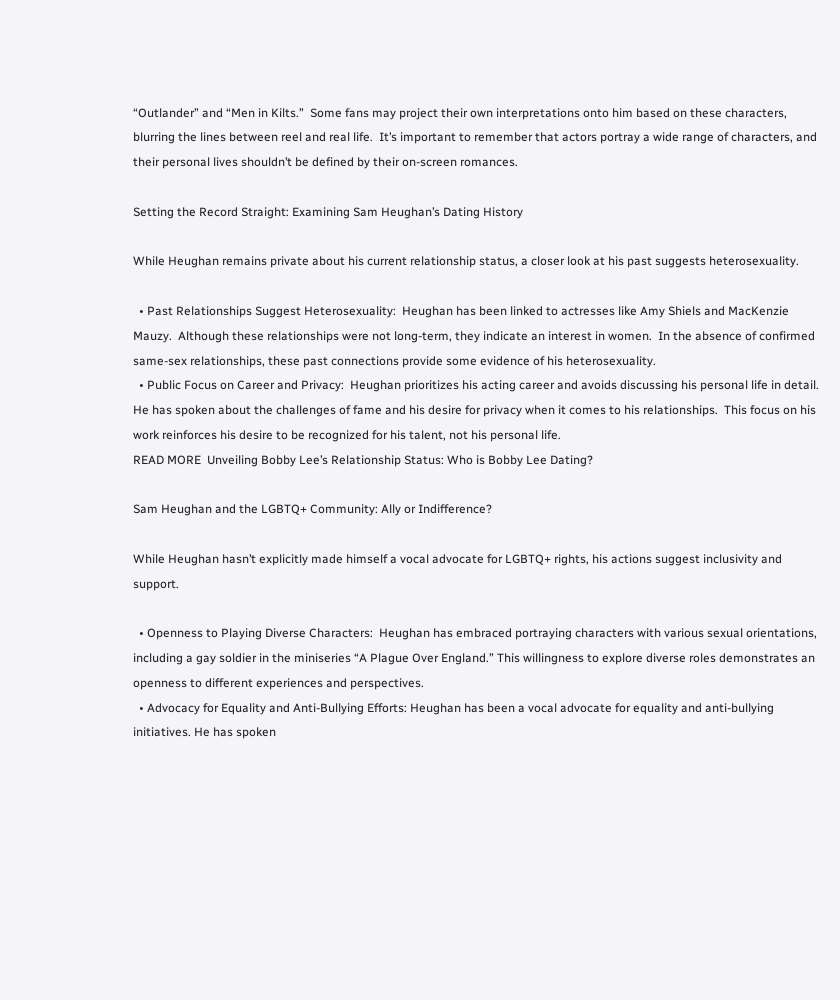“Outlander” and “Men in Kilts.”  Some fans may project their own interpretations onto him based on these characters, blurring the lines between reel and real life.  It’s important to remember that actors portray a wide range of characters, and their personal lives shouldn’t be defined by their on-screen romances.

Setting the Record Straight: Examining Sam Heughan’s Dating History

While Heughan remains private about his current relationship status, a closer look at his past suggests heterosexuality.

  • Past Relationships Suggest Heterosexuality:  Heughan has been linked to actresses like Amy Shiels and MacKenzie Mauzy.  Although these relationships were not long-term, they indicate an interest in women.  In the absence of confirmed same-sex relationships, these past connections provide some evidence of his heterosexuality.
  • Public Focus on Career and Privacy:  Heughan prioritizes his acting career and avoids discussing his personal life in detail.  He has spoken about the challenges of fame and his desire for privacy when it comes to his relationships.  This focus on his work reinforces his desire to be recognized for his talent, not his personal life.
READ MORE  Unveiling Bobby Lee’s Relationship Status: Who is Bobby Lee Dating?

Sam Heughan and the LGBTQ+ Community: Ally or Indifference?

While Heughan hasn’t explicitly made himself a vocal advocate for LGBTQ+ rights, his actions suggest inclusivity and support.

  • Openness to Playing Diverse Characters:  Heughan has embraced portraying characters with various sexual orientations, including a gay soldier in the miniseries “A Plague Over England.” This willingness to explore diverse roles demonstrates an openness to different experiences and perspectives.
  • Advocacy for Equality and Anti-Bullying Efforts: Heughan has been a vocal advocate for equality and anti-bullying initiatives. He has spoken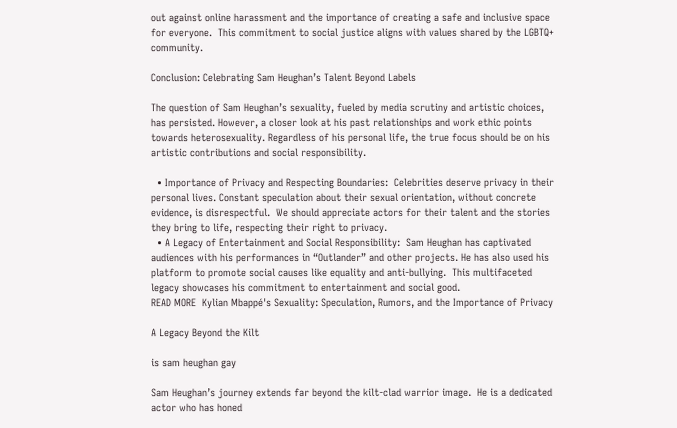out against online harassment and the importance of creating a safe and inclusive space for everyone.  This commitment to social justice aligns with values shared by the LGBTQ+ community.

Conclusion: Celebrating Sam Heughan’s Talent Beyond Labels

The question of Sam Heughan’s sexuality, fueled by media scrutiny and artistic choices, has persisted. However, a closer look at his past relationships and work ethic points towards heterosexuality. Regardless of his personal life, the true focus should be on his artistic contributions and social responsibility.

  • Importance of Privacy and Respecting Boundaries:  Celebrities deserve privacy in their personal lives. Constant speculation about their sexual orientation, without concrete evidence, is disrespectful.  We should appreciate actors for their talent and the stories they bring to life, respecting their right to privacy.
  • A Legacy of Entertainment and Social Responsibility:  Sam Heughan has captivated audiences with his performances in “Outlander” and other projects. He has also used his platform to promote social causes like equality and anti-bullying.  This multifaceted legacy showcases his commitment to entertainment and social good.
READ MORE  Kylian Mbappé's Sexuality: Speculation, Rumors, and the Importance of Privacy

A Legacy Beyond the Kilt

is sam heughan gay

Sam Heughan’s journey extends far beyond the kilt-clad warrior image.  He is a dedicated actor who has honed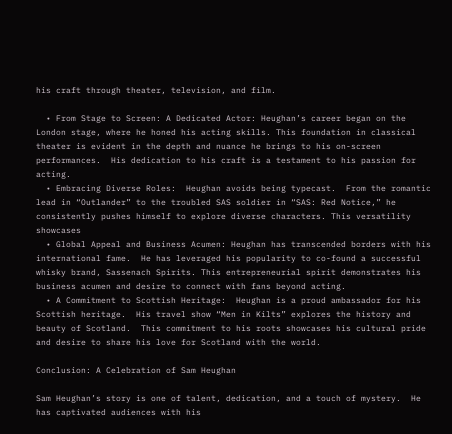his craft through theater, television, and film.

  • From Stage to Screen: A Dedicated Actor: Heughan’s career began on the London stage, where he honed his acting skills. This foundation in classical theater is evident in the depth and nuance he brings to his on-screen performances.  His dedication to his craft is a testament to his passion for acting.
  • Embracing Diverse Roles:  Heughan avoids being typecast.  From the romantic lead in “Outlander” to the troubled SAS soldier in “SAS: Red Notice,” he consistently pushes himself to explore diverse characters. This versatility showcases
  • Global Appeal and Business Acumen: Heughan has transcended borders with his international fame.  He has leveraged his popularity to co-found a successful whisky brand, Sassenach Spirits. This entrepreneurial spirit demonstrates his business acumen and desire to connect with fans beyond acting.
  • A Commitment to Scottish Heritage:  Heughan is a proud ambassador for his Scottish heritage.  His travel show “Men in Kilts” explores the history and beauty of Scotland.  This commitment to his roots showcases his cultural pride and desire to share his love for Scotland with the world.

Conclusion: A Celebration of Sam Heughan

Sam Heughan’s story is one of talent, dedication, and a touch of mystery.  He has captivated audiences with his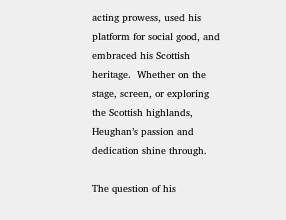acting prowess, used his platform for social good, and embraced his Scottish heritage.  Whether on the stage, screen, or exploring the Scottish highlands, Heughan’s passion and dedication shine through.

The question of his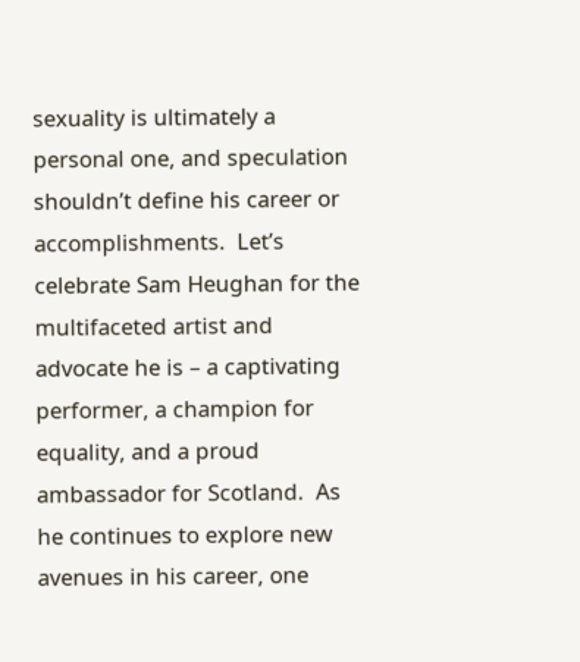sexuality is ultimately a personal one, and speculation shouldn’t define his career or accomplishments.  Let’s celebrate Sam Heughan for the multifaceted artist and advocate he is – a captivating performer, a champion for equality, and a proud ambassador for Scotland.  As he continues to explore new avenues in his career, one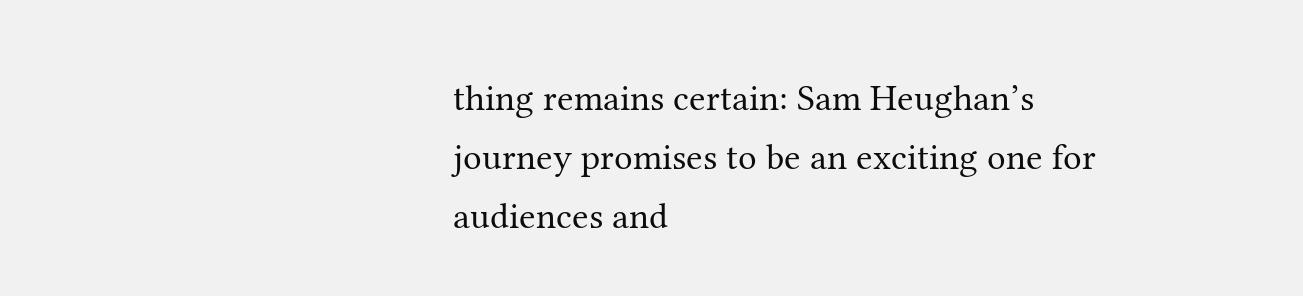thing remains certain: Sam Heughan’s journey promises to be an exciting one for audiences and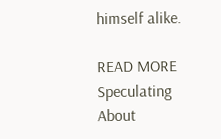himself alike.

READ MORE  Speculating About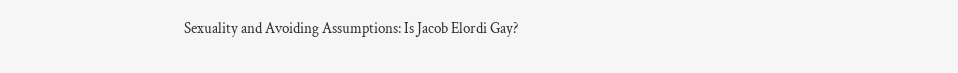Sexuality and Avoiding Assumptions: Is Jacob Elordi Gay?